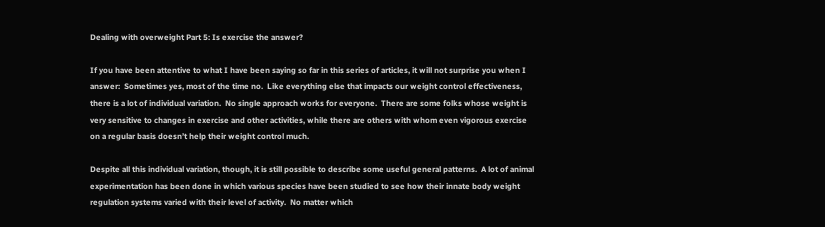Dealing with overweight Part 5: Is exercise the answer?

If you have been attentive to what I have been saying so far in this series of articles, it will not surprise you when I answer:  Sometimes yes, most of the time no.  Like everything else that impacts our weight control effectiveness, there is a lot of individual variation.  No single approach works for everyone.  There are some folks whose weight is very sensitive to changes in exercise and other activities, while there are others with whom even vigorous exercise on a regular basis doesn’t help their weight control much.

Despite all this individual variation, though, it is still possible to describe some useful general patterns.  A lot of animal experimentation has been done in which various species have been studied to see how their innate body weight regulation systems varied with their level of activity.  No matter which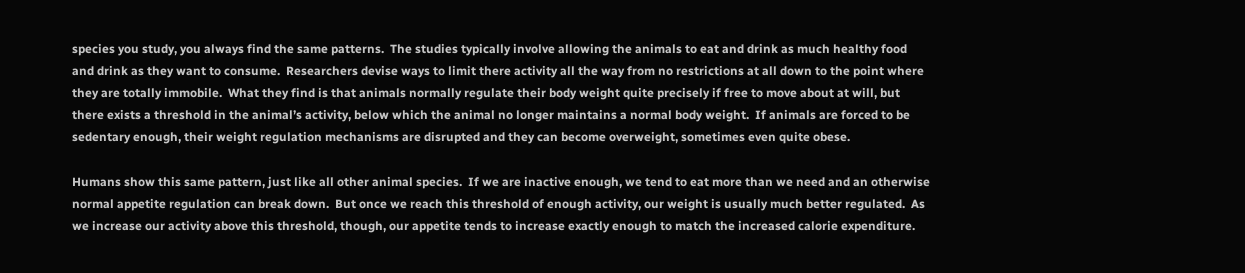species you study, you always find the same patterns.  The studies typically involve allowing the animals to eat and drink as much healthy food and drink as they want to consume.  Researchers devise ways to limit there activity all the way from no restrictions at all down to the point where they are totally immobile.  What they find is that animals normally regulate their body weight quite precisely if free to move about at will, but there exists a threshold in the animal’s activity, below which the animal no longer maintains a normal body weight.  If animals are forced to be sedentary enough, their weight regulation mechanisms are disrupted and they can become overweight, sometimes even quite obese.

Humans show this same pattern, just like all other animal species.  If we are inactive enough, we tend to eat more than we need and an otherwise normal appetite regulation can break down.  But once we reach this threshold of enough activity, our weight is usually much better regulated.  As we increase our activity above this threshold, though, our appetite tends to increase exactly enough to match the increased calorie expenditure.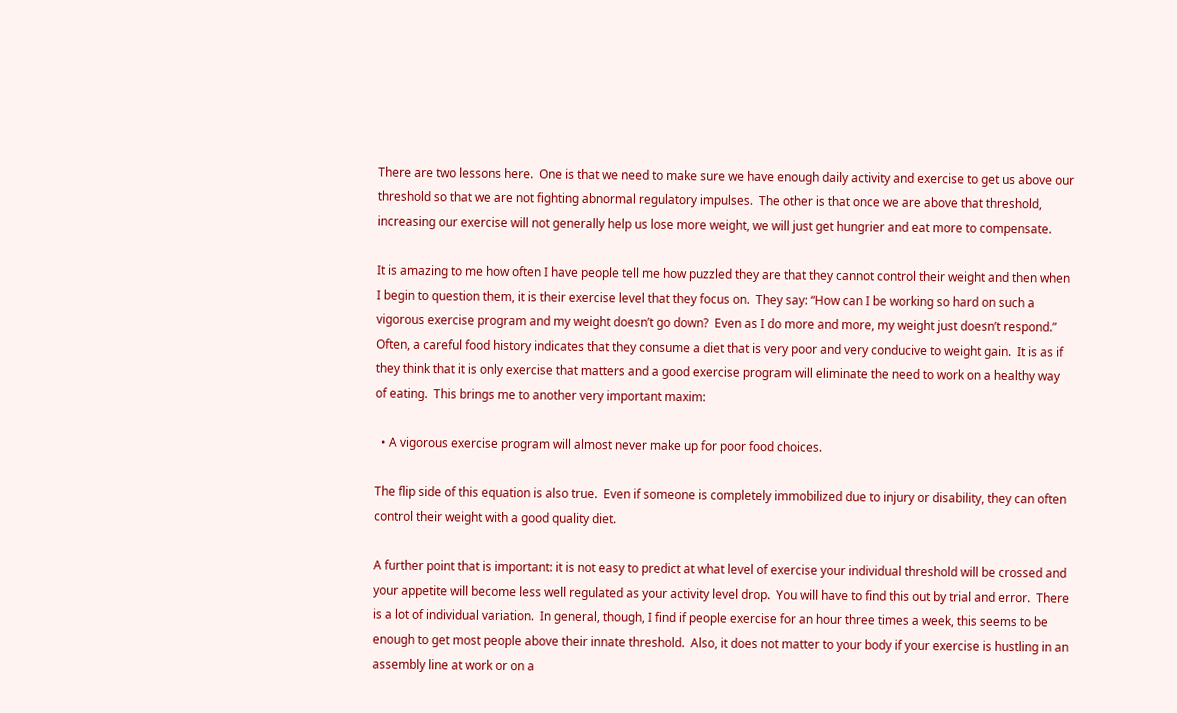There are two lessons here.  One is that we need to make sure we have enough daily activity and exercise to get us above our threshold so that we are not fighting abnormal regulatory impulses.  The other is that once we are above that threshold, increasing our exercise will not generally help us lose more weight, we will just get hungrier and eat more to compensate.

It is amazing to me how often I have people tell me how puzzled they are that they cannot control their weight and then when I begin to question them, it is their exercise level that they focus on.  They say: “How can I be working so hard on such a vigorous exercise program and my weight doesn’t go down?  Even as I do more and more, my weight just doesn’t respond.”  Often, a careful food history indicates that they consume a diet that is very poor and very conducive to weight gain.  It is as if they think that it is only exercise that matters and a good exercise program will eliminate the need to work on a healthy way of eating.  This brings me to another very important maxim:

  • A vigorous exercise program will almost never make up for poor food choices.

The flip side of this equation is also true.  Even if someone is completely immobilized due to injury or disability, they can often control their weight with a good quality diet.

A further point that is important: it is not easy to predict at what level of exercise your individual threshold will be crossed and your appetite will become less well regulated as your activity level drop.  You will have to find this out by trial and error.  There is a lot of individual variation.  In general, though, I find if people exercise for an hour three times a week, this seems to be enough to get most people above their innate threshold.  Also, it does not matter to your body if your exercise is hustling in an assembly line at work or on a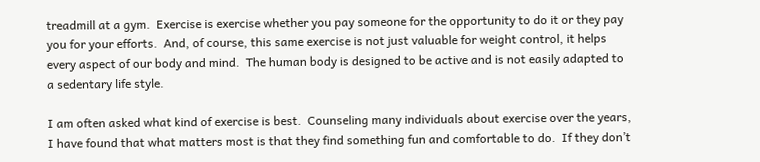treadmill at a gym.  Exercise is exercise whether you pay someone for the opportunity to do it or they pay you for your efforts.  And, of course, this same exercise is not just valuable for weight control, it helps every aspect of our body and mind.  The human body is designed to be active and is not easily adapted to a sedentary life style.

I am often asked what kind of exercise is best.  Counseling many individuals about exercise over the years, I have found that what matters most is that they find something fun and comfortable to do.  If they don’t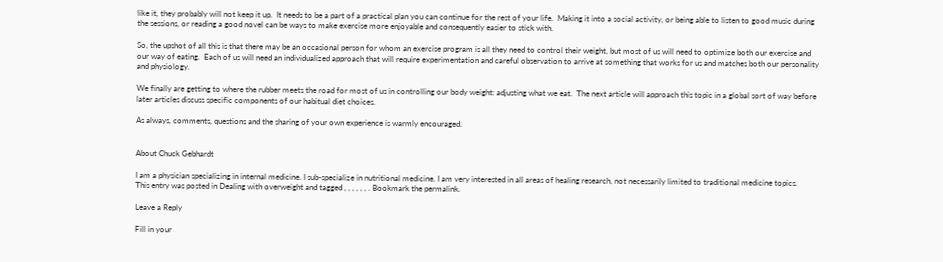like it, they probably will not keep it up.  It needs to be a part of a practical plan you can continue for the rest of your life.  Making it into a social activity, or being able to listen to good music during the sessions, or reading a good novel can be ways to make exercise more enjoyable and consequently easier to stick with.

So, the upshot of all this is that there may be an occasional person for whom an exercise program is all they need to control their weight, but most of us will need to optimize both our exercise and our way of eating.  Each of us will need an individualized approach that will require experimentation and careful observation to arrive at something that works for us and matches both our personality and physiology.

We finally are getting to where the rubber meets the road for most of us in controlling our body weight: adjusting what we eat.  The next article will approach this topic in a global sort of way before later articles discuss specific components of our habitual diet choices.

As always, comments, questions and the sharing of your own experience is warmly encouraged.


About Chuck Gebhardt

I am a physician specializing in internal medicine. I sub-specialize in nutritional medicine. I am very interested in all areas of healing research, not necessarily limited to traditional medicine topics.
This entry was posted in Dealing with overweight and tagged , , , , , , . Bookmark the permalink.

Leave a Reply

Fill in your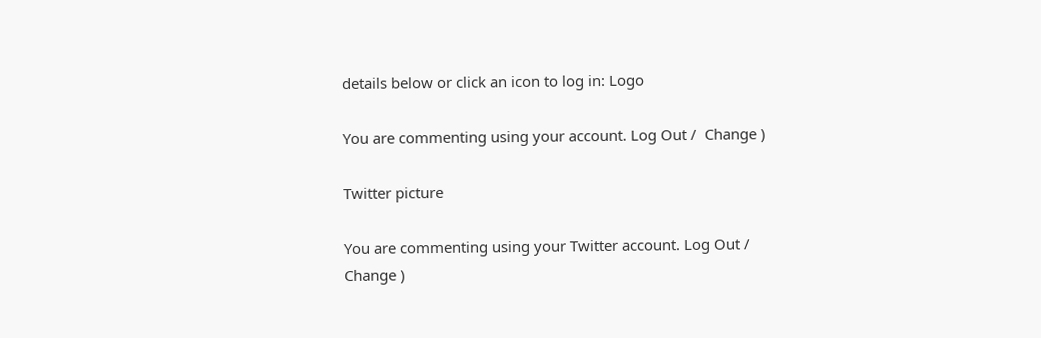details below or click an icon to log in: Logo

You are commenting using your account. Log Out /  Change )

Twitter picture

You are commenting using your Twitter account. Log Out /  Change )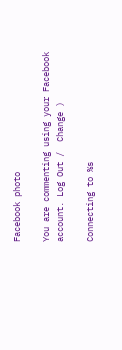Facebook photo

You are commenting using your Facebook account. Log Out /  Change )

Connecting to %s